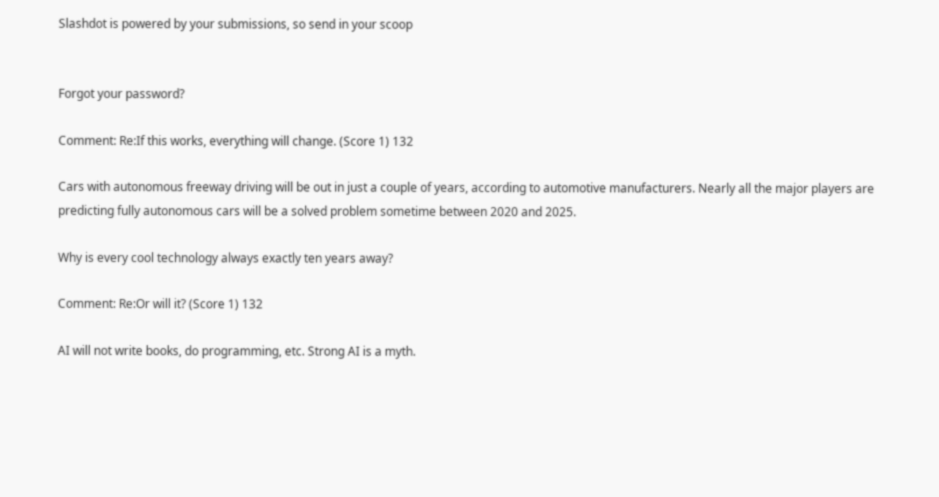Slashdot is powered by your submissions, so send in your scoop


Forgot your password?

Comment: Re:If this works, everything will change. (Score 1) 132

Cars with autonomous freeway driving will be out in just a couple of years, according to automotive manufacturers. Nearly all the major players are predicting fully autonomous cars will be a solved problem sometime between 2020 and 2025.

Why is every cool technology always exactly ten years away?

Comment: Re:Or will it? (Score 1) 132

AI will not write books, do programming, etc. Strong AI is a myth.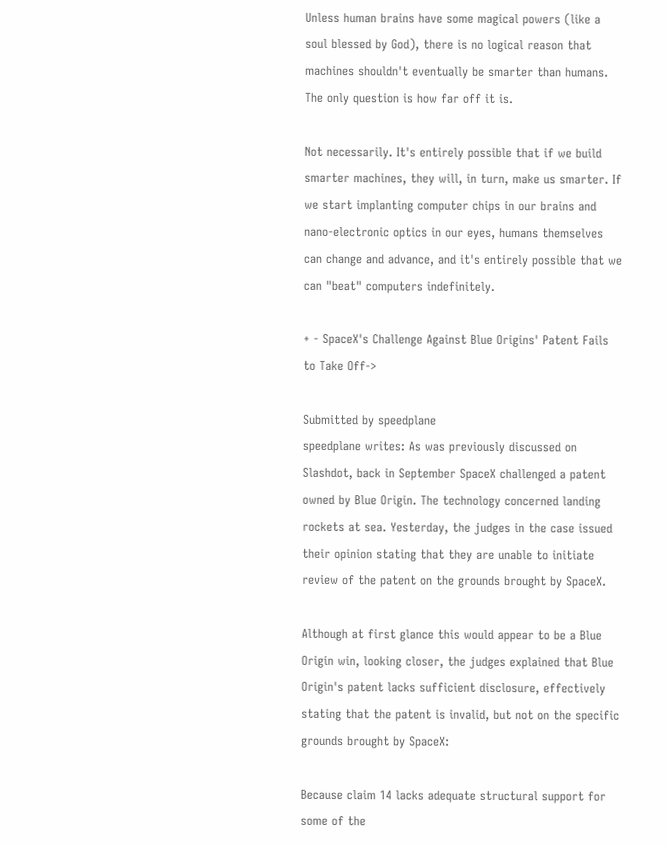Unless human brains have some magical powers (like a soul blessed by God), there is no logical reason that machines shouldn't eventually be smarter than humans. The only question is how far off it is.

Not necessarily. It's entirely possible that if we build smarter machines, they will, in turn, make us smarter. If we start implanting computer chips in our brains and nano-electronic optics in our eyes, humans themselves can change and advance, and it's entirely possible that we can "beat" computers indefinitely.

+ - SpaceX's Challenge Against Blue Origins' Patent Fails to Take Off->

Submitted by speedplane
speedplane writes: As was previously discussed on Slashdot, back in September SpaceX challenged a patent owned by Blue Origin. The technology concerned landing rockets at sea. Yesterday, the judges in the case issued their opinion stating that they are unable to initiate review of the patent on the grounds brought by SpaceX.

Although at first glance this would appear to be a Blue Origin win, looking closer, the judges explained that Blue Origin's patent lacks sufficient disclosure, effectively stating that the patent is invalid, but not on the specific grounds brought by SpaceX:

Because claim 14 lacks adequate structural support for some of the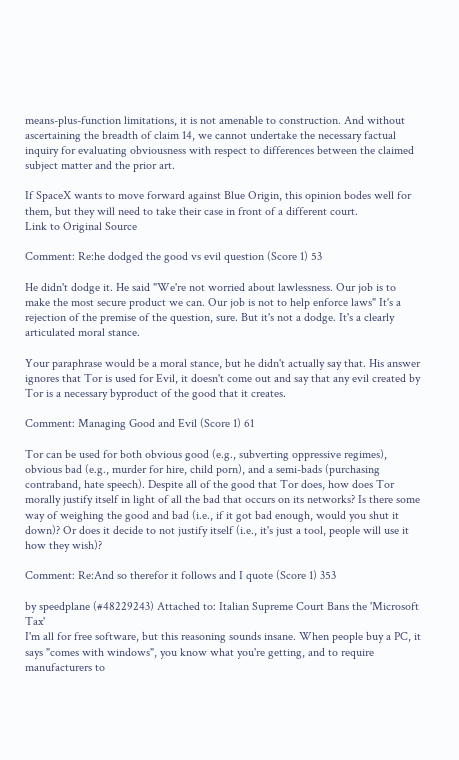means-plus-function limitations, it is not amenable to construction. And without ascertaining the breadth of claim 14, we cannot undertake the necessary factual inquiry for evaluating obviousness with respect to differences between the claimed subject matter and the prior art.

If SpaceX wants to move forward against Blue Origin, this opinion bodes well for them, but they will need to take their case in front of a different court.
Link to Original Source

Comment: Re:he dodged the good vs evil question (Score 1) 53

He didn't dodge it. He said "We're not worried about lawlessness. Our job is to make the most secure product we can. Our job is not to help enforce laws" It's a rejection of the premise of the question, sure. But it's not a dodge. It's a clearly articulated moral stance.

Your paraphrase would be a moral stance, but he didn't actually say that. His answer ignores that Tor is used for Evil, it doesn't come out and say that any evil created by Tor is a necessary byproduct of the good that it creates.

Comment: Managing Good and Evil (Score 1) 61

Tor can be used for both obvious good (e.g., subverting oppressive regimes), obvious bad (e.g., murder for hire, child porn), and a semi-bads (purchasing contraband, hate speech). Despite all of the good that Tor does, how does Tor morally justify itself in light of all the bad that occurs on its networks? Is there some way of weighing the good and bad (i.e., if it got bad enough, would you shut it down)? Or does it decide to not justify itself (i.e., it's just a tool, people will use it how they wish)?

Comment: Re:And so therefor it follows and I quote (Score 1) 353

by speedplane (#48229243) Attached to: Italian Supreme Court Bans the 'Microsoft Tax'
I'm all for free software, but this reasoning sounds insane. When people buy a PC, it says "comes with windows", you know what you're getting, and to require manufacturers to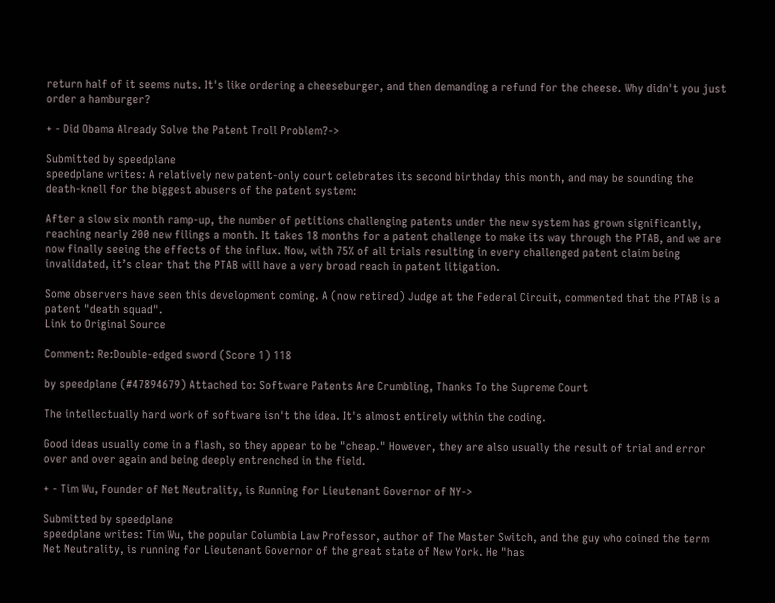return half of it seems nuts. It's like ordering a cheeseburger, and then demanding a refund for the cheese. Why didn't you just order a hamburger?

+ - Did Obama Already Solve the Patent Troll Problem?->

Submitted by speedplane
speedplane writes: A relatively new patent-only court celebrates its second birthday this month, and may be sounding the death-knell for the biggest abusers of the patent system:

After a slow six month ramp-up, the number of petitions challenging patents under the new system has grown significantly, reaching nearly 200 new filings a month. It takes 18 months for a patent challenge to make its way through the PTAB, and we are now finally seeing the effects of the influx. Now, with 75% of all trials resulting in every challenged patent claim being invalidated, it’s clear that the PTAB will have a very broad reach in patent litigation.

Some observers have seen this development coming. A (now retired) Judge at the Federal Circuit, commented that the PTAB is a patent "death squad".
Link to Original Source

Comment: Re:Double-edged sword (Score 1) 118

by speedplane (#47894679) Attached to: Software Patents Are Crumbling, Thanks To the Supreme Court

The intellectually hard work of software isn't the idea. It's almost entirely within the coding.

Good ideas usually come in a flash, so they appear to be "cheap." However, they are also usually the result of trial and error over and over again and being deeply entrenched in the field.

+ - Tim Wu, Founder of Net Neutrality, is Running for Lieutenant Governor of NY->

Submitted by speedplane
speedplane writes: Tim Wu, the popular Columbia Law Professor, author of The Master Switch, and the guy who coined the term Net Neutrality, is running for Lieutenant Governor of the great state of New York. He "has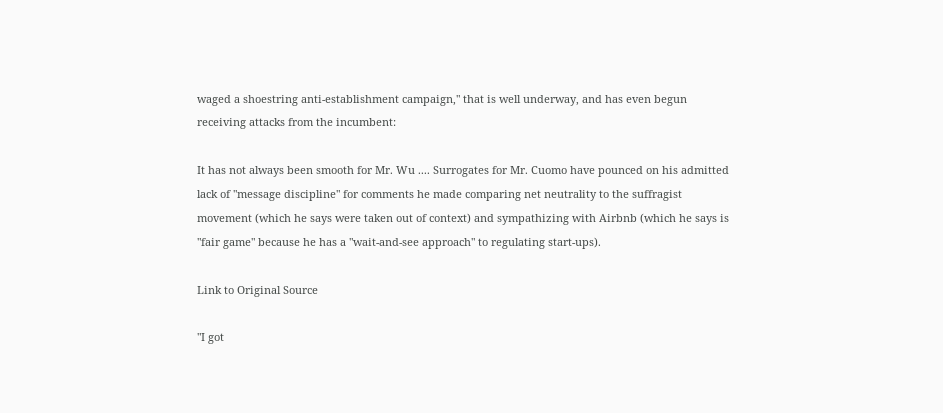waged a shoestring anti-establishment campaign," that is well underway, and has even begun receiving attacks from the incumbent:

It has not always been smooth for Mr. Wu .... Surrogates for Mr. Cuomo have pounced on his admitted lack of "message discipline" for comments he made comparing net neutrality to the suffragist movement (which he says were taken out of context) and sympathizing with Airbnb (which he says is "fair game" because he has a "wait-and-see approach" to regulating start-ups).

Link to Original Source

"I got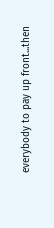everybody to pay up front...then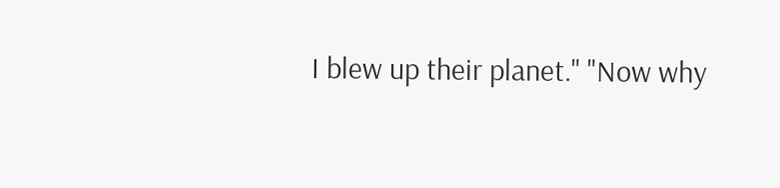I blew up their planet." "Now why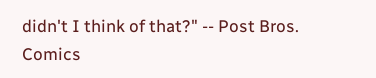didn't I think of that?" -- Post Bros. Comics